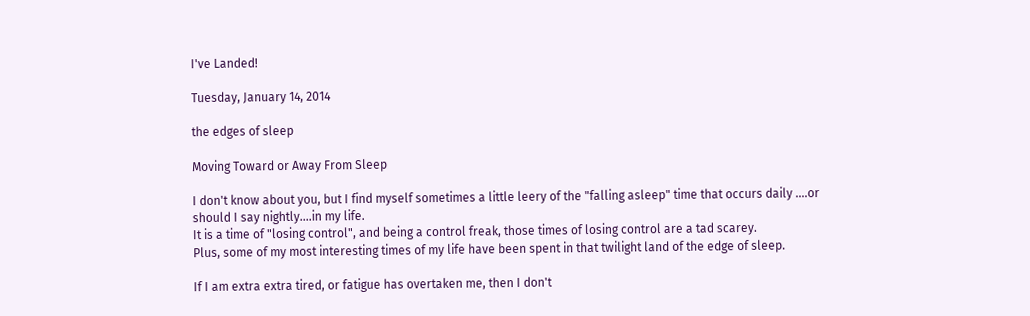I've Landed!

Tuesday, January 14, 2014

the edges of sleep

Moving Toward or Away From Sleep

I don't know about you, but I find myself sometimes a little leery of the "falling asleep" time that occurs daily ....or should I say nightly....in my life.
It is a time of "losing control", and being a control freak, those times of losing control are a tad scarey.
Plus, some of my most interesting times of my life have been spent in that twilight land of the edge of sleep.

If I am extra extra tired, or fatigue has overtaken me, then I don't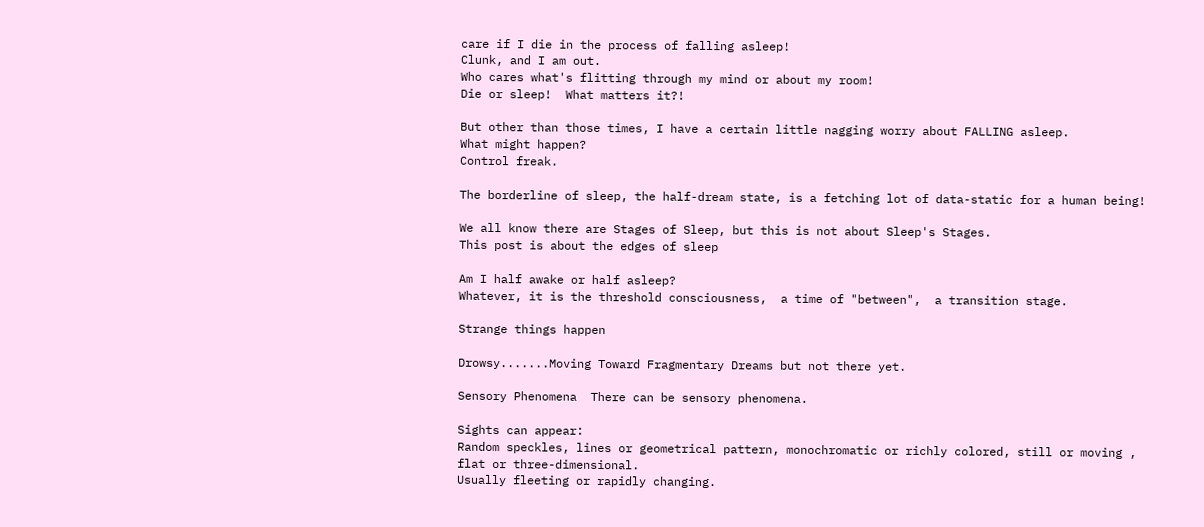care if I die in the process of falling asleep!
Clunk, and I am out.
Who cares what's flitting through my mind or about my room!
Die or sleep!  What matters it?!

But other than those times, I have a certain little nagging worry about FALLING asleep.
What might happen?
Control freak.

The borderline of sleep, the half-dream state, is a fetching lot of data-static for a human being!

We all know there are Stages of Sleep, but this is not about Sleep's Stages.
This post is about the edges of sleep

Am I half awake or half asleep?
Whatever, it is the threshold consciousness,  a time of "between",  a transition stage.

Strange things happen

Drowsy.......Moving Toward Fragmentary Dreams but not there yet.

Sensory Phenomena  There can be sensory phenomena.

Sights can appear:
Random speckles, lines or geometrical pattern, monochromatic or richly colored, still or moving , flat or three-dimensional.
Usually fleeting or rapidly changing.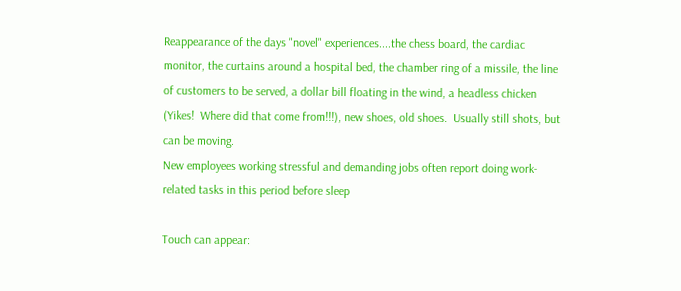Reappearance of the days "novel" experiences....the chess board, the cardiac monitor, the curtains around a hospital bed, the chamber ring of a missile, the line of customers to be served, a dollar bill floating in the wind, a headless chicken (Yikes!  Where did that come from!!!), new shoes, old shoes.  Usually still shots, but can be moving.
New employees working stressful and demanding jobs often report doing work-related tasks in this period before sleep

Touch can appear: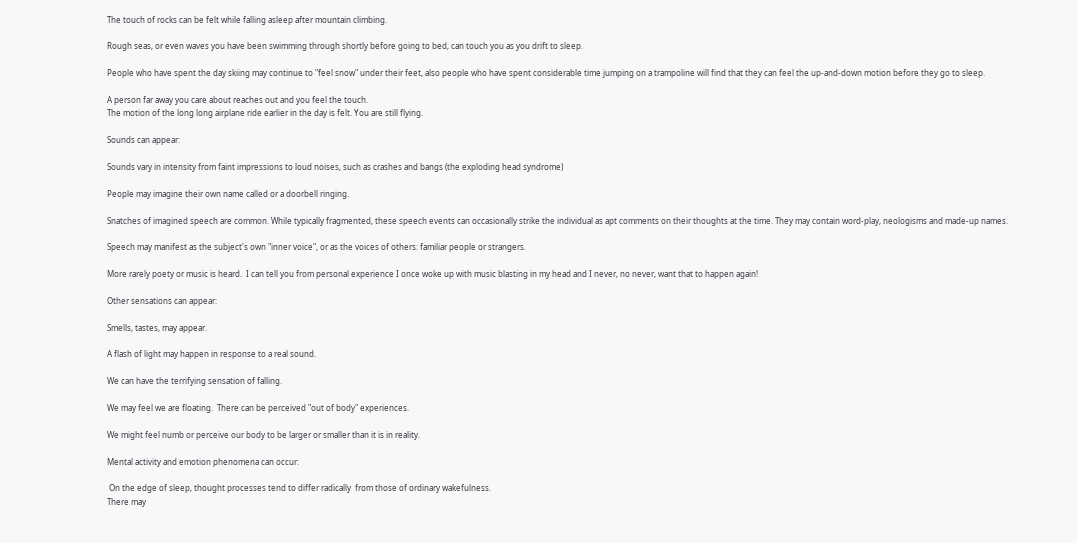The touch of rocks can be felt while falling asleep after mountain climbing.

Rough seas, or even waves you have been swimming through shortly before going to bed, can touch you as you drift to sleep.

People who have spent the day skiing may continue to "feel snow" under their feet, also people who have spent considerable time jumping on a trampoline will find that they can feel the up-and-down motion before they go to sleep.

A person far away you care about reaches out and you feel the touch.
The motion of the long long airplane ride earlier in the day is felt. You are still flying.

Sounds can appear:

Sounds vary in intensity from faint impressions to loud noises, such as crashes and bangs (the exploding head syndrome)

People may imagine their own name called or a doorbell ringing.

Snatches of imagined speech are common. While typically fragmented, these speech events can occasionally strike the individual as apt comments on their thoughts at the time. They may contain word-play, neologisms and made-up names.

Speech may manifest as the subject's own "inner voice", or as the voices of others: familiar people or strangers.

More rarely poety or music is heard.  I can tell you from personal experience I once woke up with music blasting in my head and I never, no never, want that to happen again!

Other sensations can appear:

Smells, tastes, may appear.

A flash of light may happen in response to a real sound.

We can have the terrifying sensation of falling.

We may feel we are floating.  There can be perceived "out of body" experiences.

We might feel numb or perceive our body to be larger or smaller than it is in reality.

Mental activity and emotion phenomena can occur:

 On the edge of sleep, thought processes tend to differ radically  from those of ordinary wakefulness.
There may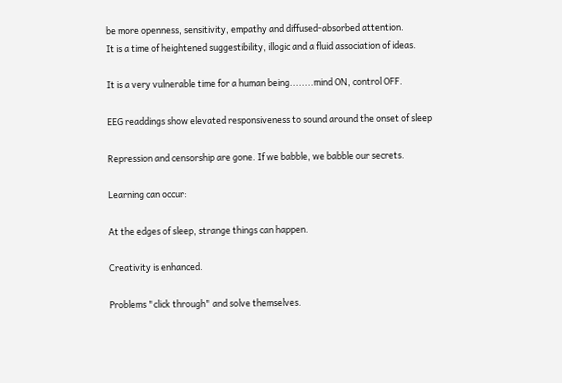be more openness, sensitivity, empathy and diffused-absorbed attention.
It is a time of heightened suggestibility, illogic and a fluid association of ideas.

It is a very vulnerable time for a human being........mind ON, control OFF.

EEG readdings show elevated responsiveness to sound around the onset of sleep

Repression and censorship are gone. If we babble, we babble our secrets.

Learning can occur:

At the edges of sleep, strange things can happen.

Creativity is enhanced.

Problems "click through" and solve themselves.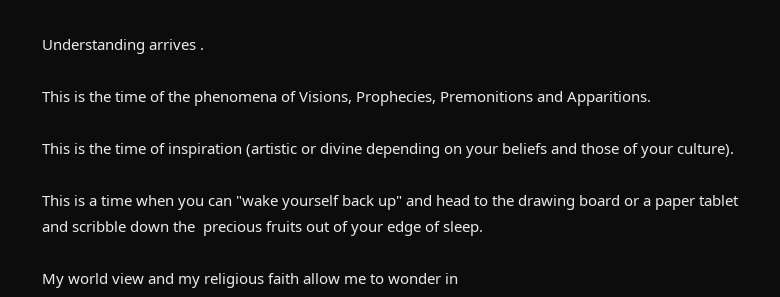Understanding arrives .

This is the time of the phenomena of Visions, Prophecies, Premonitions and Apparitions.

This is the time of inspiration (artistic or divine depending on your beliefs and those of your culture).

This is a time when you can "wake yourself back up" and head to the drawing board or a paper tablet and scribble down the  precious fruits out of your edge of sleep.

My world view and my religious faith allow me to wonder in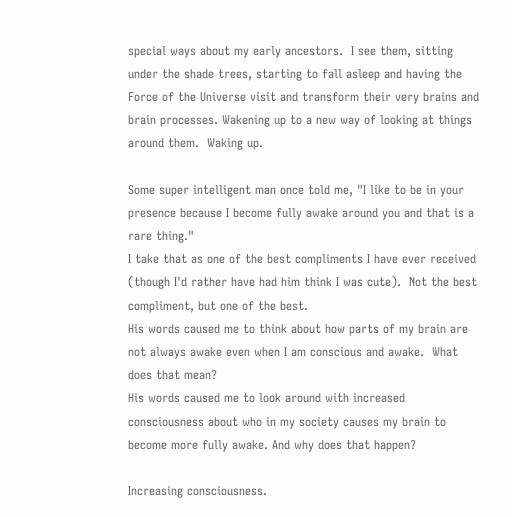special ways about my early ancestors.  I see them, sitting under the shade trees, starting to fall asleep and having the Force of the Universe visit and transform their very brains and brain processes. Wakening up to a new way of looking at things around them.  Waking up.

Some super intelligent man once told me, "I like to be in your presence because I become fully awake around you and that is a rare thing."
I take that as one of the best compliments I have ever received (though I'd rather have had him think I was cute).  Not the best compliment, but one of the best.
His words caused me to think about how parts of my brain are not always awake even when I am conscious and awake.  What does that mean?
His words caused me to look around with increased consciousness about who in my society causes my brain to become more fully awake. And why does that happen?

Increasing consciousness.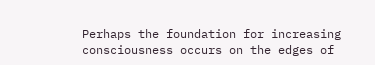Perhaps the foundation for increasing consciousness occurs on the edges of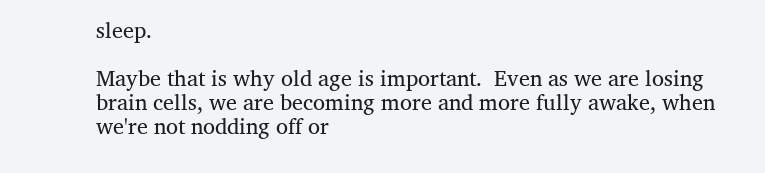sleep.

Maybe that is why old age is important.  Even as we are losing brain cells, we are becoming more and more fully awake, when we're not nodding off or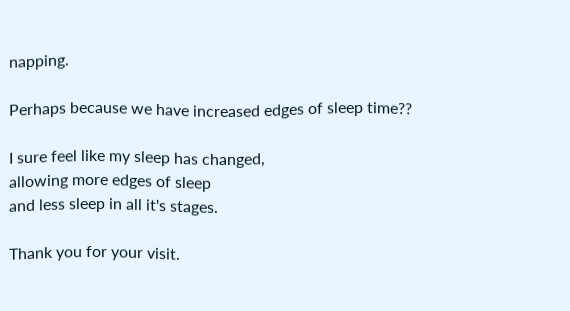napping.

Perhaps because we have increased edges of sleep time??

I sure feel like my sleep has changed,
allowing more edges of sleep
and less sleep in all it's stages.

Thank you for your visit.